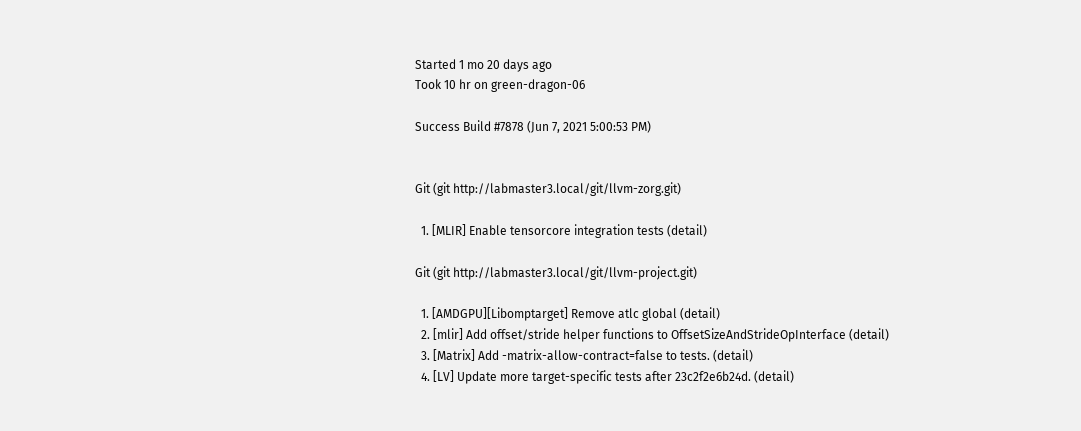Started 1 mo 20 days ago
Took 10 hr on green-dragon-06

Success Build #7878 (Jun 7, 2021 5:00:53 PM)


Git (git http://labmaster3.local/git/llvm-zorg.git)

  1. [MLIR] Enable tensorcore integration tests (detail)

Git (git http://labmaster3.local/git/llvm-project.git)

  1. [AMDGPU][Libomptarget] Remove atlc global (detail)
  2. [mlir] Add offset/stride helper functions to OffsetSizeAndStrideOpInterface (detail)
  3. [Matrix] Add -matrix-allow-contract=false to tests. (detail)
  4. [LV] Update more target-specific tests after 23c2f2e6b24d. (detail)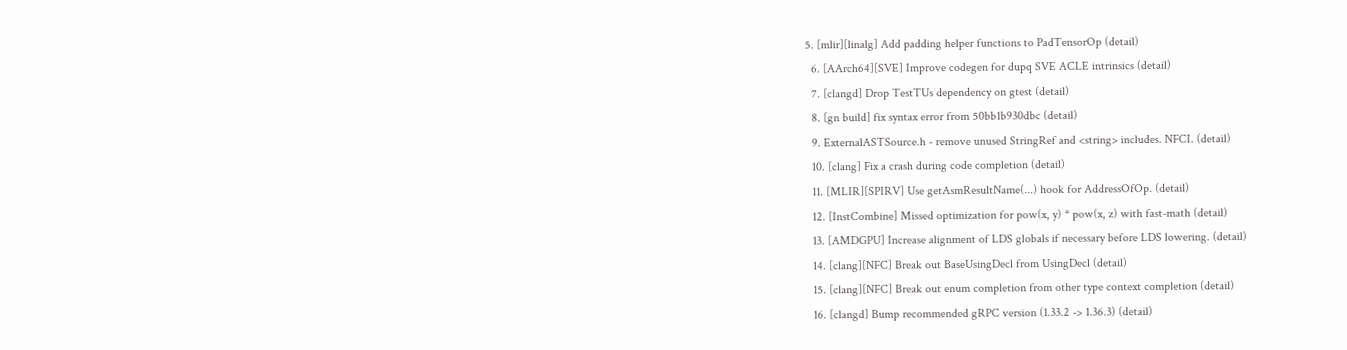5. [mlir][linalg] Add padding helper functions to PadTensorOp (detail)
  6. [AArch64][SVE] Improve codegen for dupq SVE ACLE intrinsics (detail)
  7. [clangd] Drop TestTUs dependency on gtest (detail)
  8. [gn build] fix syntax error from 50bb1b930dbc (detail)
  9. ExternalASTSource.h - remove unused StringRef and <string> includes. NFCI. (detail)
  10. [clang] Fix a crash during code completion (detail)
  11. [MLIR][SPIRV] Use getAsmResultName(...) hook for AddressOfOp. (detail)
  12. [InstCombine] Missed optimization for pow(x, y) * pow(x, z) with fast-math (detail)
  13. [AMDGPU] Increase alignment of LDS globals if necessary before LDS lowering. (detail)
  14. [clang][NFC] Break out BaseUsingDecl from UsingDecl (detail)
  15. [clang][NFC] Break out enum completion from other type context completion (detail)
  16. [clangd] Bump recommended gRPC version (1.33.2 -> 1.36.3) (detail)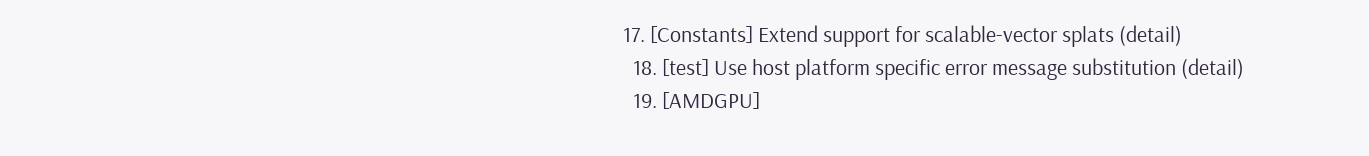17. [Constants] Extend support for scalable-vector splats (detail)
  18. [test] Use host platform specific error message substitution (detail)
  19. [AMDGPU]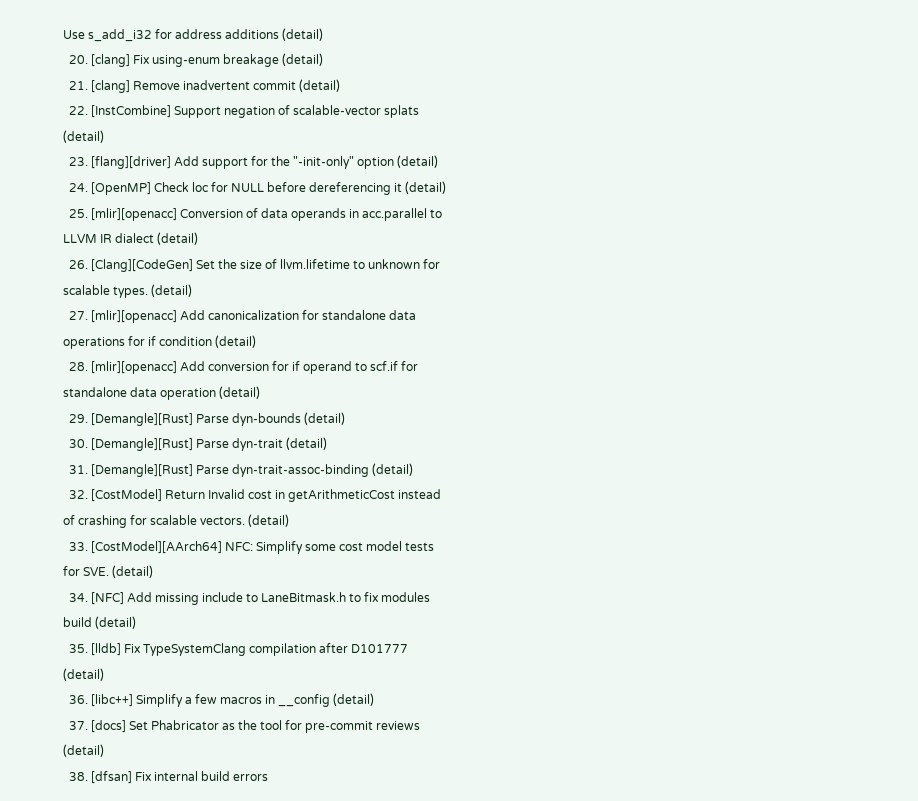Use s_add_i32 for address additions (detail)
  20. [clang] Fix using-enum breakage (detail)
  21. [clang] Remove inadvertent commit (detail)
  22. [InstCombine] Support negation of scalable-vector splats (detail)
  23. [flang][driver] Add support for the "-init-only" option (detail)
  24. [OpenMP] Check loc for NULL before dereferencing it (detail)
  25. [mlir][openacc] Conversion of data operands in acc.parallel to LLVM IR dialect (detail)
  26. [Clang][CodeGen] Set the size of llvm.lifetime to unknown for scalable types. (detail)
  27. [mlir][openacc] Add canonicalization for standalone data operations for if condition (detail)
  28. [mlir][openacc] Add conversion for if operand to scf.if for standalone data operation (detail)
  29. [Demangle][Rust] Parse dyn-bounds (detail)
  30. [Demangle][Rust] Parse dyn-trait (detail)
  31. [Demangle][Rust] Parse dyn-trait-assoc-binding (detail)
  32. [CostModel] Return Invalid cost in getArithmeticCost instead of crashing for scalable vectors. (detail)
  33. [CostModel][AArch64] NFC: Simplify some cost model tests for SVE. (detail)
  34. [NFC] Add missing include to LaneBitmask.h to fix modules build (detail)
  35. [lldb] Fix TypeSystemClang compilation after D101777 (detail)
  36. [libc++] Simplify a few macros in __config (detail)
  37. [docs] Set Phabricator as the tool for pre-commit reviews (detail)
  38. [dfsan] Fix internal build errors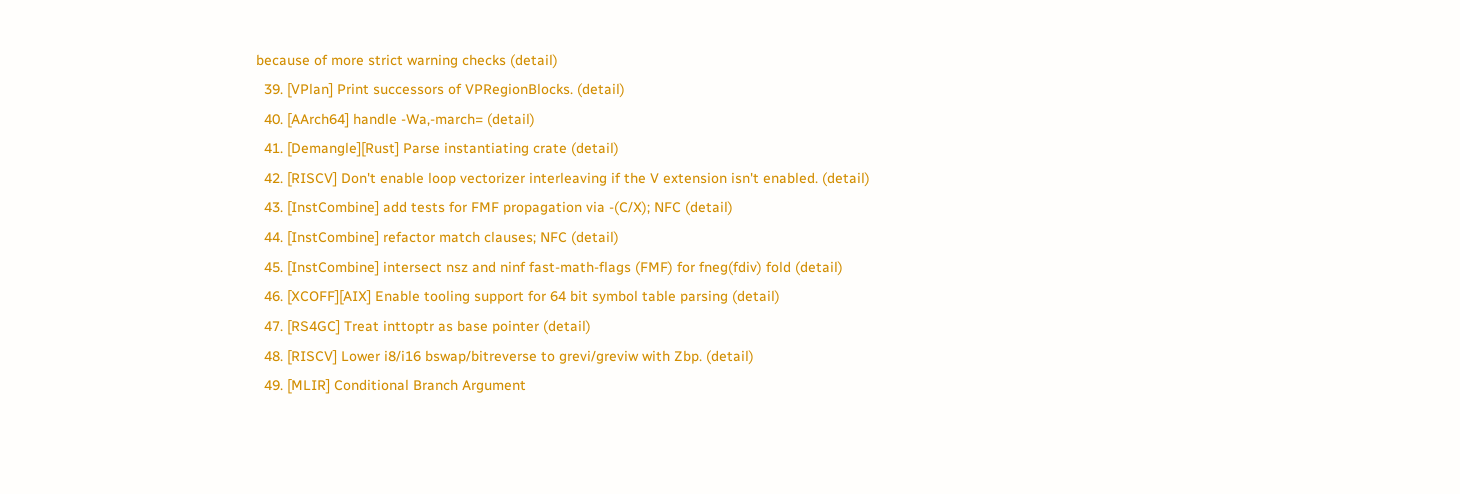because of more strict warning checks (detail)
  39. [VPlan] Print successors of VPRegionBlocks. (detail)
  40. [AArch64] handle -Wa,-march= (detail)
  41. [Demangle][Rust] Parse instantiating crate (detail)
  42. [RISCV] Don't enable loop vectorizer interleaving if the V extension isn't enabled. (detail)
  43. [InstCombine] add tests for FMF propagation via -(C/X); NFC (detail)
  44. [InstCombine] refactor match clauses; NFC (detail)
  45. [InstCombine] intersect nsz and ninf fast-math-flags (FMF) for fneg(fdiv) fold (detail)
  46. [XCOFF][AIX] Enable tooling support for 64 bit symbol table parsing (detail)
  47. [RS4GC] Treat inttoptr as base pointer (detail)
  48. [RISCV] Lower i8/i16 bswap/bitreverse to grevi/greviw with Zbp. (detail)
  49. [MLIR] Conditional Branch Argument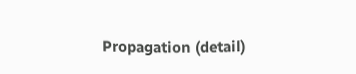Propagation (detail)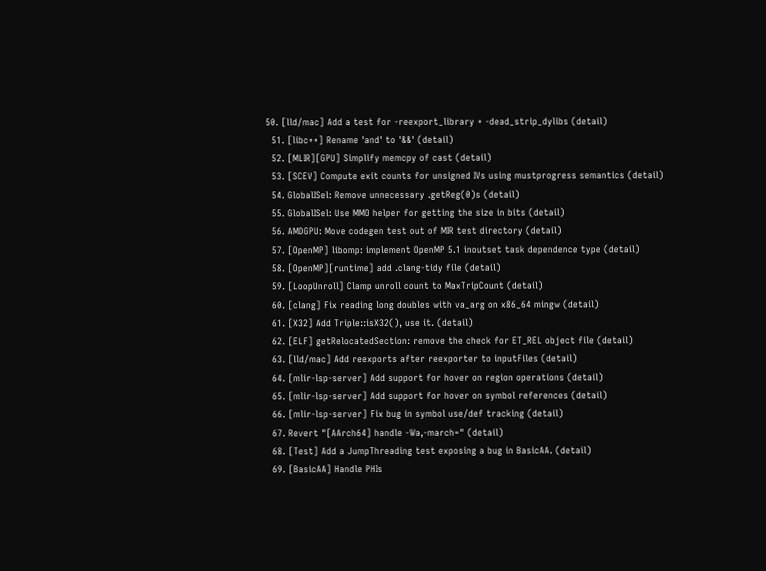50. [lld/mac] Add a test for -reexport_library + -dead_strip_dylibs (detail)
  51. [libc++] Rename 'and' to '&&' (detail)
  52. [MLIR][GPU] Simplify memcpy of cast (detail)
  53. [SCEV] Compute exit counts for unsigned IVs using mustprogress semantics (detail)
  54. GlobalISel: Remove unnecessary .getReg(0)s (detail)
  55. GlobalISel: Use MMO helper for getting the size in bits (detail)
  56. AMDGPU: Move codegen test out of MIR test directory (detail)
  57. [OpenMP] libomp: implement OpenMP 5.1 inoutset task dependence type (detail)
  58. [OpenMP][runtime] add .clang-tidy file (detail)
  59. [LoopUnroll] Clamp unroll count to MaxTripCount (detail)
  60. [clang] Fix reading long doubles with va_arg on x86_64 mingw (detail)
  61. [X32] Add Triple::isX32(), use it. (detail)
  62. [ELF] getRelocatedSection: remove the check for ET_REL object file (detail)
  63. [lld/mac] Add reexports after reexporter to inputFiles (detail)
  64. [mlir-lsp-server] Add support for hover on region operations (detail)
  65. [mlir-lsp-server] Add support for hover on symbol references (detail)
  66. [mlir-lsp-server] Fix bug in symbol use/def tracking (detail)
  67. Revert "[AArch64] handle -Wa,-march=" (detail)
  68. [Test] Add a JumpThreading test exposing a bug in BasicAA. (detail)
  69. [BasicAA] Handle PHIs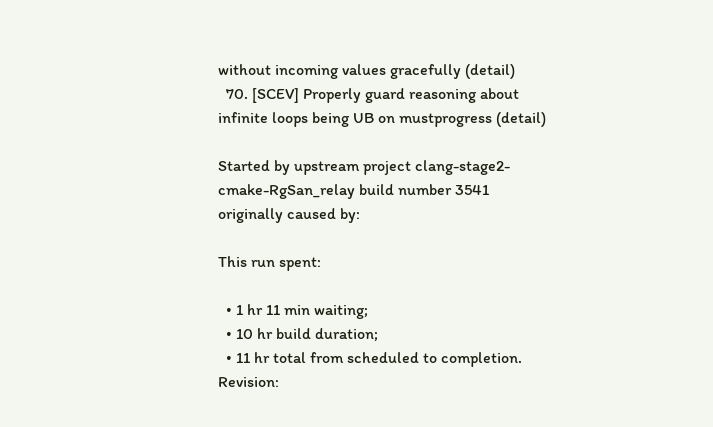without incoming values gracefully (detail)
  70. [SCEV] Properly guard reasoning about infinite loops being UB on mustprogress (detail)

Started by upstream project clang-stage2-cmake-RgSan_relay build number 3541
originally caused by:

This run spent:

  • 1 hr 11 min waiting;
  • 10 hr build duration;
  • 11 hr total from scheduled to completion.
Revision: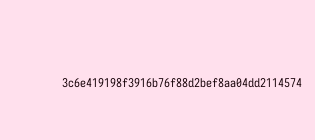3c6e419198f3916b76f88d2bef8aa04dd2114574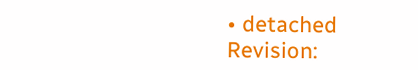• detached
Revision: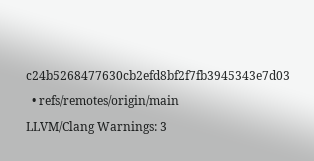c24b5268477630cb2efd8bf2f7fb3945343e7d03
  • refs/remotes/origin/main
LLVM/Clang Warnings: 3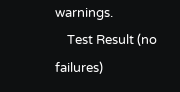warnings.
    Test Result (no failures)